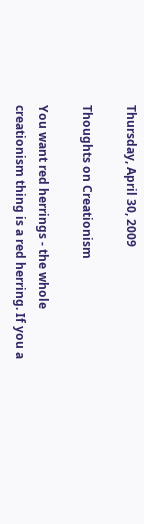Thursday, April 30, 2009

Thoughts on Creationism

You want red herrings - the whole creationism thing is a red herring. If you a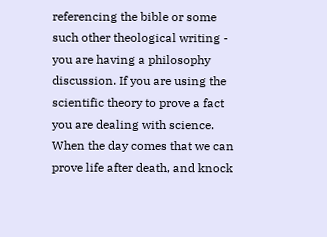referencing the bible or some such other theological writing - you are having a philosophy discussion. If you are using the scientific theory to prove a fact you are dealing with science. When the day comes that we can prove life after death, and knock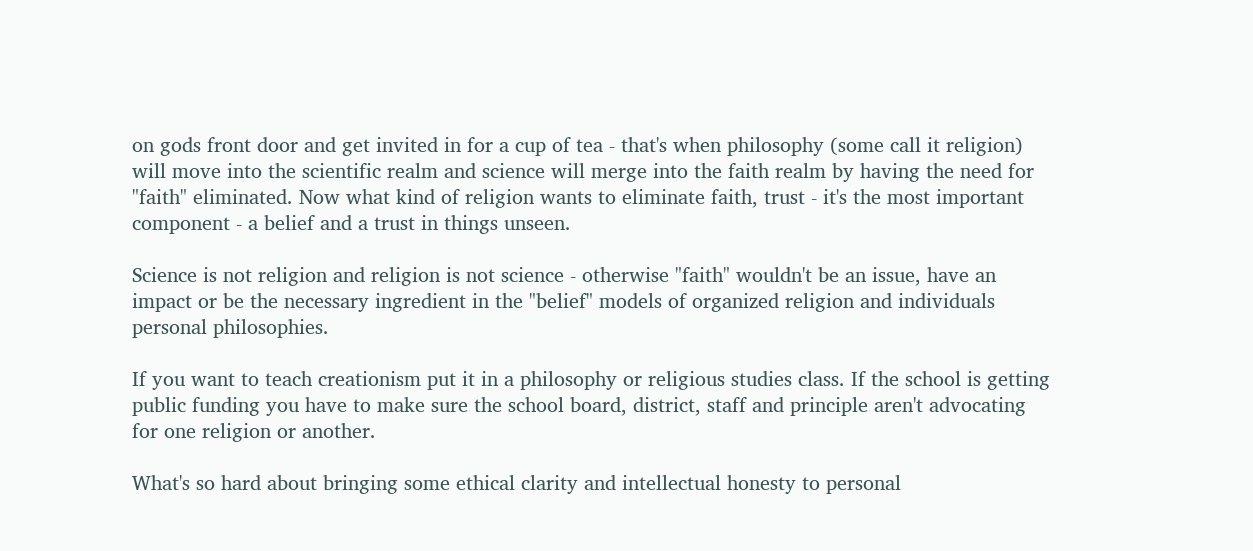on gods front door and get invited in for a cup of tea - that's when philosophy (some call it religion) will move into the scientific realm and science will merge into the faith realm by having the need for "faith" eliminated. Now what kind of religion wants to eliminate faith, trust - it's the most important component - a belief and a trust in things unseen.

Science is not religion and religion is not science - otherwise "faith" wouldn't be an issue, have an impact or be the necessary ingredient in the "belief" models of organized religion and individuals personal philosophies.

If you want to teach creationism put it in a philosophy or religious studies class. If the school is getting public funding you have to make sure the school board, district, staff and principle aren't advocating for one religion or another.

What's so hard about bringing some ethical clarity and intellectual honesty to personal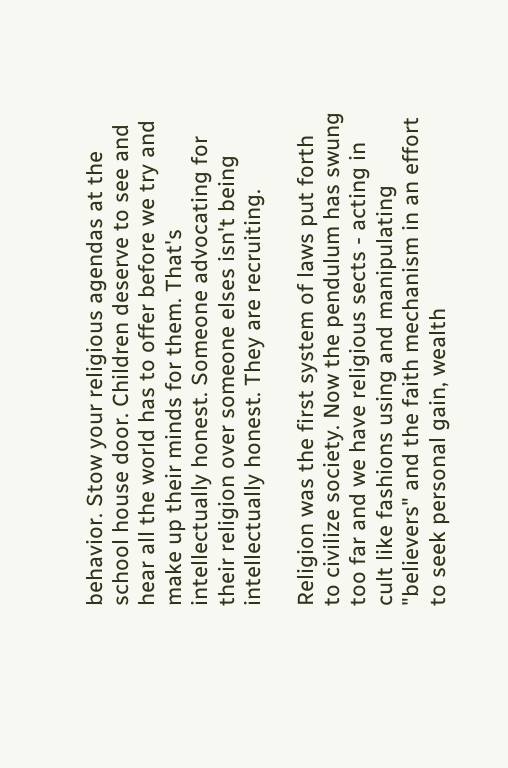behavior. Stow your religious agendas at the school house door. Children deserve to see and hear all the world has to offer before we try and make up their minds for them. That's intellectually honest. Someone advocating for their religion over someone elses isn't being intellectually honest. They are recruiting.

Religion was the first system of laws put forth to civilize society. Now the pendulum has swung too far and we have religious sects - acting in cult like fashions using and manipulating "believers" and the faith mechanism in an effort to seek personal gain, wealth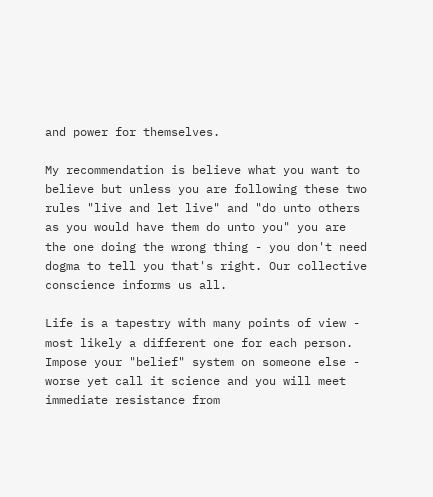and power for themselves.

My recommendation is believe what you want to believe but unless you are following these two rules "live and let live" and "do unto others as you would have them do unto you" you are the one doing the wrong thing - you don't need dogma to tell you that's right. Our collective conscience informs us all.

Life is a tapestry with many points of view - most likely a different one for each person. Impose your "belief" system on someone else - worse yet call it science and you will meet immediate resistance from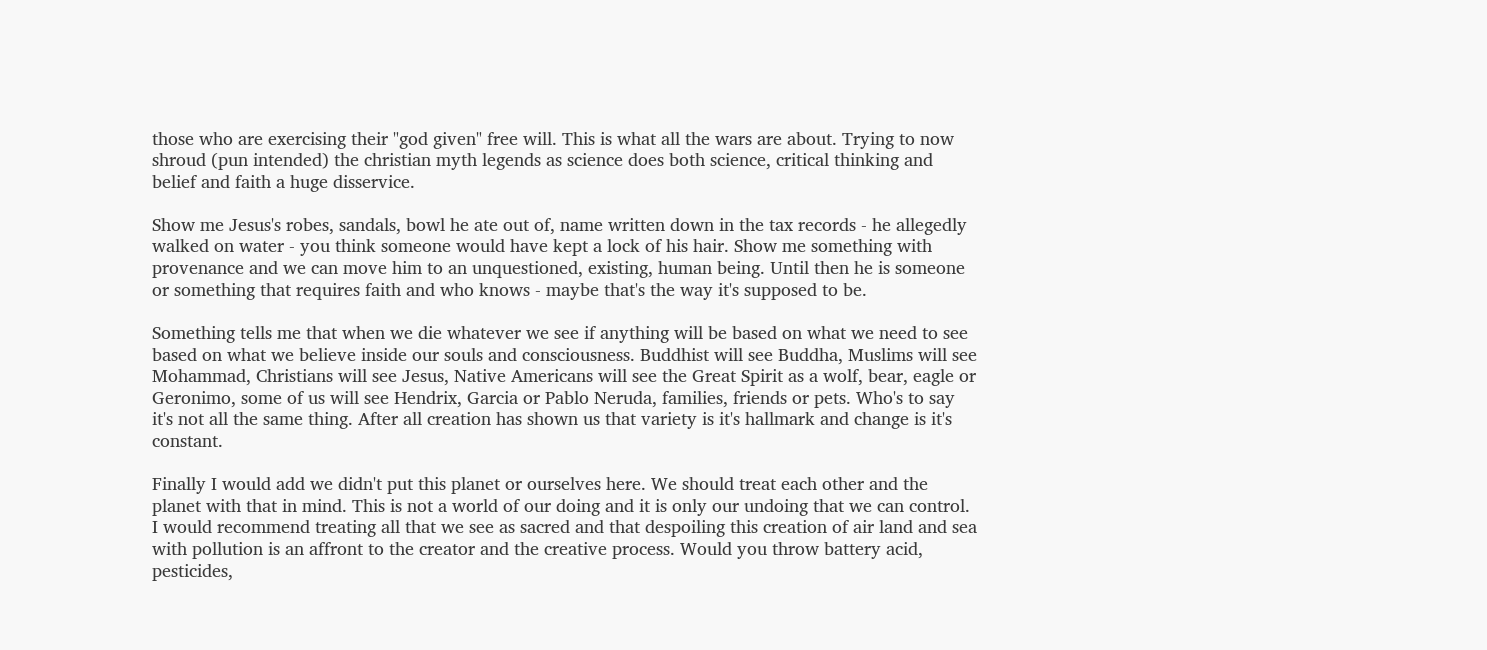those who are exercising their "god given" free will. This is what all the wars are about. Trying to now shroud (pun intended) the christian myth legends as science does both science, critical thinking and belief and faith a huge disservice.

Show me Jesus's robes, sandals, bowl he ate out of, name written down in the tax records - he allegedly walked on water - you think someone would have kept a lock of his hair. Show me something with provenance and we can move him to an unquestioned, existing, human being. Until then he is someone or something that requires faith and who knows - maybe that's the way it's supposed to be.

Something tells me that when we die whatever we see if anything will be based on what we need to see based on what we believe inside our souls and consciousness. Buddhist will see Buddha, Muslims will see Mohammad, Christians will see Jesus, Native Americans will see the Great Spirit as a wolf, bear, eagle or Geronimo, some of us will see Hendrix, Garcia or Pablo Neruda, families, friends or pets. Who's to say it's not all the same thing. After all creation has shown us that variety is it's hallmark and change is it's constant.

Finally I would add we didn't put this planet or ourselves here. We should treat each other and the planet with that in mind. This is not a world of our doing and it is only our undoing that we can control. I would recommend treating all that we see as sacred and that despoiling this creation of air land and sea with pollution is an affront to the creator and the creative process. Would you throw battery acid, pesticides,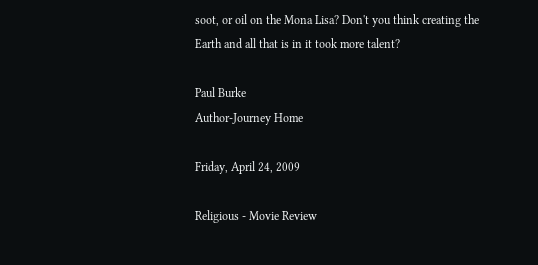soot, or oil on the Mona Lisa? Don't you think creating the Earth and all that is in it took more talent?

Paul Burke
Author-Journey Home

Friday, April 24, 2009

Religious - Movie Review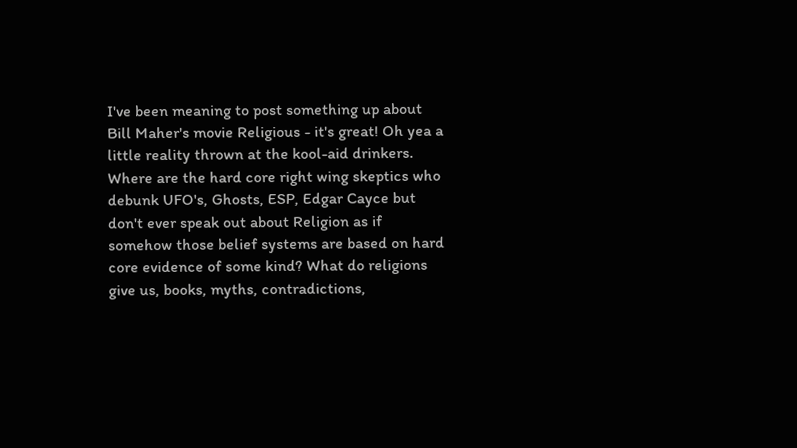I've been meaning to post something up about Bill Maher's movie Religious - it's great! Oh yea a little reality thrown at the kool-aid drinkers. Where are the hard core right wing skeptics who debunk UFO's, Ghosts, ESP, Edgar Cayce but don't ever speak out about Religion as if somehow those belief systems are based on hard core evidence of some kind? What do religions give us, books, myths, contradictions,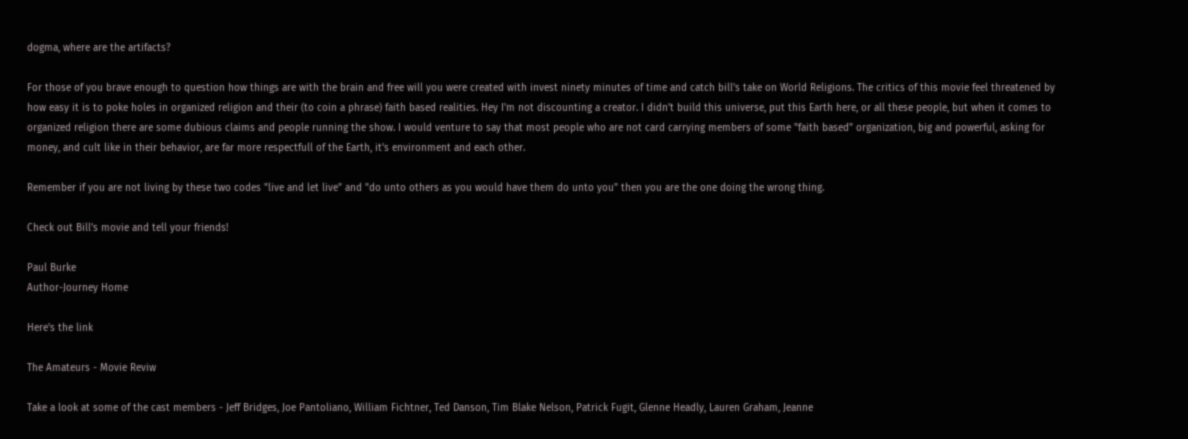dogma, where are the artifacts?

For those of you brave enough to question how things are with the brain and free will you were created with invest ninety minutes of time and catch bill's take on World Religions. The critics of this movie feel threatened by how easy it is to poke holes in organized religion and their (to coin a phrase) faith based realities. Hey I'm not discounting a creator. I didn't build this universe, put this Earth here, or all these people, but when it comes to organized religion there are some dubious claims and people running the show. I would venture to say that most people who are not card carrying members of some "faith based" organization, big and powerful, asking for money, and cult like in their behavior, are far more respectfull of the Earth, it's environment and each other.

Remember if you are not living by these two codes "live and let live" and "do unto others as you would have them do unto you" then you are the one doing the wrong thing.

Check out Bill's movie and tell your friends!

Paul Burke
Author-Journey Home

Here's the link

The Amateurs - Movie Reviw

Take a look at some of the cast members - Jeff Bridges, Joe Pantoliano, William Fichtner, Ted Danson, Tim Blake Nelson, Patrick Fugit, Glenne Headly, Lauren Graham, Jeanne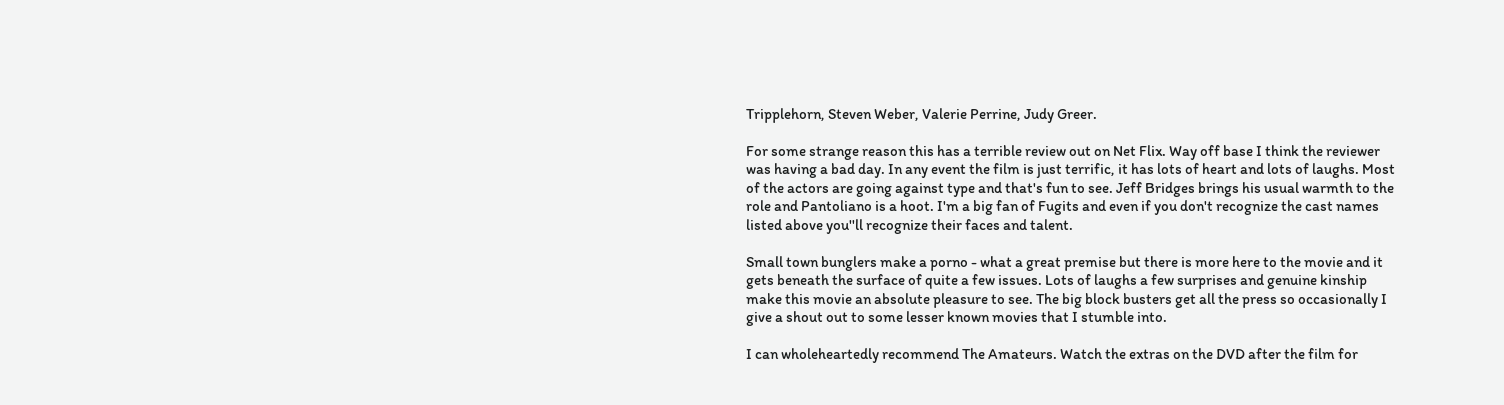Tripplehorn, Steven Weber, Valerie Perrine, Judy Greer.

For some strange reason this has a terrible review out on Net Flix. Way off base I think the reviewer was having a bad day. In any event the film is just terrific, it has lots of heart and lots of laughs. Most of the actors are going against type and that's fun to see. Jeff Bridges brings his usual warmth to the role and Pantoliano is a hoot. I'm a big fan of Fugits and even if you don't recognize the cast names listed above you''ll recognize their faces and talent.

Small town bunglers make a porno - what a great premise but there is more here to the movie and it gets beneath the surface of quite a few issues. Lots of laughs a few surprises and genuine kinship make this movie an absolute pleasure to see. The big block busters get all the press so occasionally I give a shout out to some lesser known movies that I stumble into.

I can wholeheartedly recommend The Amateurs. Watch the extras on the DVD after the film for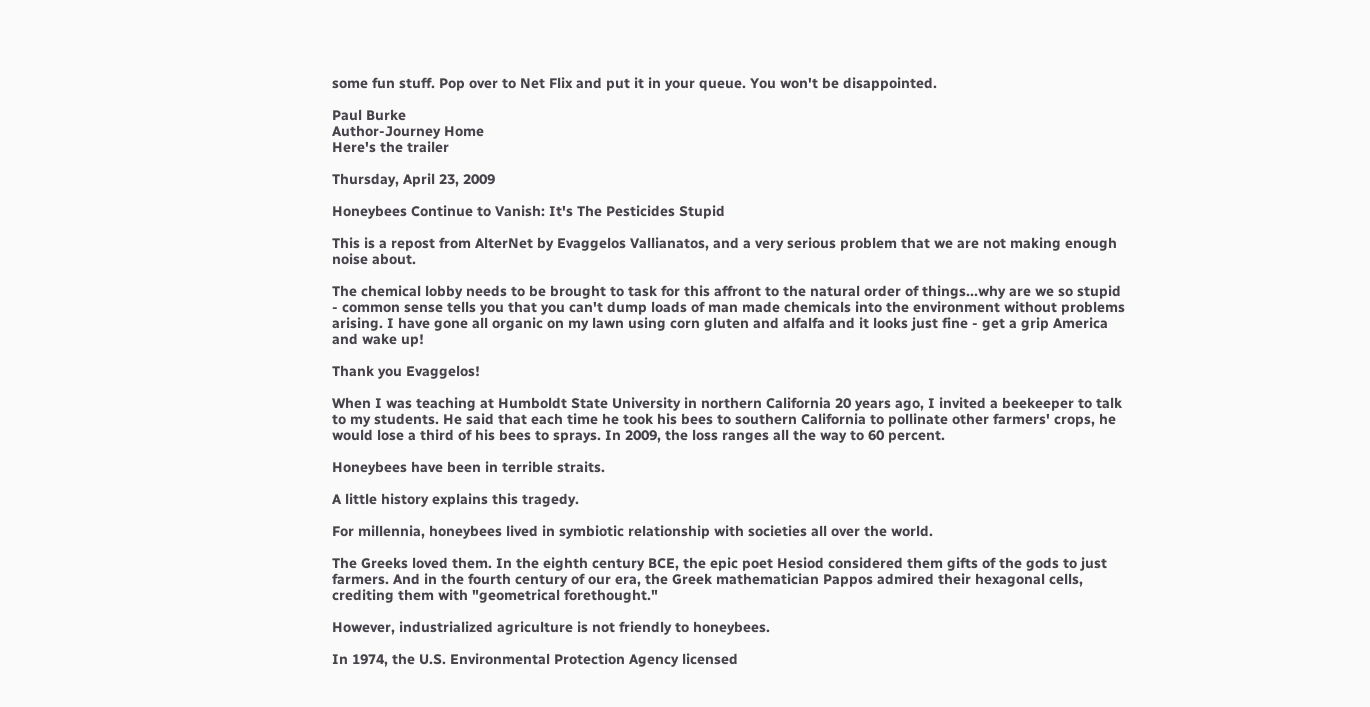some fun stuff. Pop over to Net Flix and put it in your queue. You won't be disappointed.

Paul Burke
Author-Journey Home
Here's the trailer

Thursday, April 23, 2009

Honeybees Continue to Vanish: It's The Pesticides Stupid

This is a repost from AlterNet by Evaggelos Vallianatos, and a very serious problem that we are not making enough noise about.

The chemical lobby needs to be brought to task for this affront to the natural order of things...why are we so stupid - common sense tells you that you can't dump loads of man made chemicals into the environment without problems arising. I have gone all organic on my lawn using corn gluten and alfalfa and it looks just fine - get a grip America and wake up!

Thank you Evaggelos!

When I was teaching at Humboldt State University in northern California 20 years ago, I invited a beekeeper to talk to my students. He said that each time he took his bees to southern California to pollinate other farmers' crops, he would lose a third of his bees to sprays. In 2009, the loss ranges all the way to 60 percent.

Honeybees have been in terrible straits.

A little history explains this tragedy.

For millennia, honeybees lived in symbiotic relationship with societies all over the world.

The Greeks loved them. In the eighth century BCE, the epic poet Hesiod considered them gifts of the gods to just farmers. And in the fourth century of our era, the Greek mathematician Pappos admired their hexagonal cells, crediting them with "geometrical forethought."

However, industrialized agriculture is not friendly to honeybees.

In 1974, the U.S. Environmental Protection Agency licensed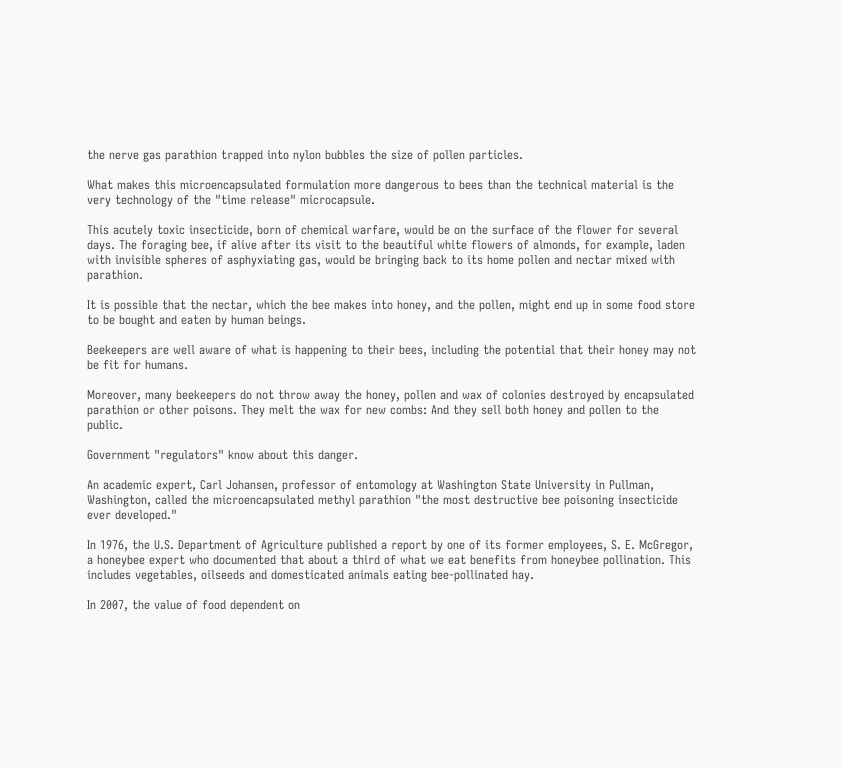the nerve gas parathion trapped into nylon bubbles the size of pollen particles.

What makes this microencapsulated formulation more dangerous to bees than the technical material is the very technology of the "time release" microcapsule.

This acutely toxic insecticide, born of chemical warfare, would be on the surface of the flower for several days. The foraging bee, if alive after its visit to the beautiful white flowers of almonds, for example, laden with invisible spheres of asphyxiating gas, would be bringing back to its home pollen and nectar mixed with parathion.

It is possible that the nectar, which the bee makes into honey, and the pollen, might end up in some food store to be bought and eaten by human beings.

Beekeepers are well aware of what is happening to their bees, including the potential that their honey may not be fit for humans.

Moreover, many beekeepers do not throw away the honey, pollen and wax of colonies destroyed by encapsulated parathion or other poisons. They melt the wax for new combs: And they sell both honey and pollen to the public.

Government "regulators" know about this danger.

An academic expert, Carl Johansen, professor of entomology at Washington State University in Pullman, Washington, called the microencapsulated methyl parathion "the most destructive bee poisoning insecticide ever developed."

In 1976, the U.S. Department of Agriculture published a report by one of its former employees, S. E. McGregor, a honeybee expert who documented that about a third of what we eat benefits from honeybee pollination. This includes vegetables, oilseeds and domesticated animals eating bee-pollinated hay.

In 2007, the value of food dependent on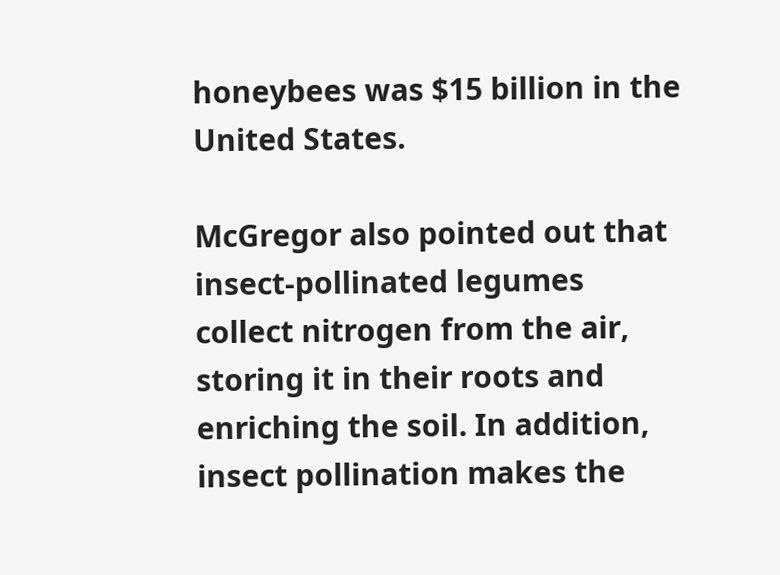honeybees was $15 billion in the United States.

McGregor also pointed out that insect-pollinated legumes collect nitrogen from the air, storing it in their roots and enriching the soil. In addition, insect pollination makes the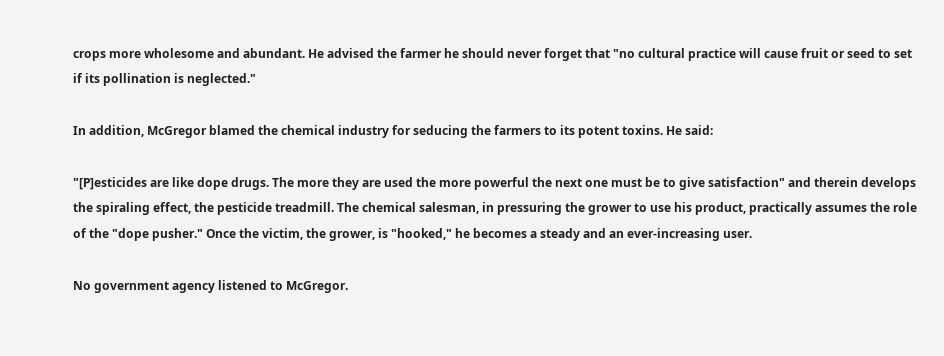crops more wholesome and abundant. He advised the farmer he should never forget that "no cultural practice will cause fruit or seed to set if its pollination is neglected."

In addition, McGregor blamed the chemical industry for seducing the farmers to its potent toxins. He said:

"[P]esticides are like dope drugs. The more they are used the more powerful the next one must be to give satisfaction" and therein develops the spiraling effect, the pesticide treadmill. The chemical salesman, in pressuring the grower to use his product, practically assumes the role of the "dope pusher." Once the victim, the grower, is "hooked," he becomes a steady and an ever-increasing user.

No government agency listened to McGregor.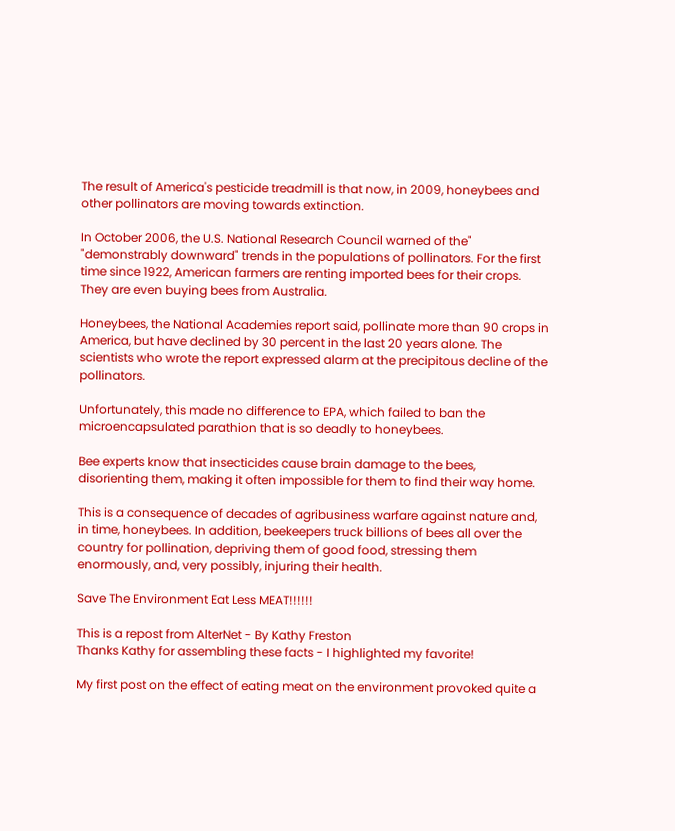The result of America's pesticide treadmill is that now, in 2009, honeybees and other pollinators are moving towards extinction.

In October 2006, the U.S. National Research Council warned of the" "demonstrably downward" trends in the populations of pollinators. For the first time since 1922, American farmers are renting imported bees for their crops. They are even buying bees from Australia.

Honeybees, the National Academies report said, pollinate more than 90 crops in America, but have declined by 30 percent in the last 20 years alone. The scientists who wrote the report expressed alarm at the precipitous decline of the pollinators.

Unfortunately, this made no difference to EPA, which failed to ban the microencapsulated parathion that is so deadly to honeybees.

Bee experts know that insecticides cause brain damage to the bees, disorienting them, making it often impossible for them to find their way home.

This is a consequence of decades of agribusiness warfare against nature and, in time, honeybees. In addition, beekeepers truck billions of bees all over the country for pollination, depriving them of good food, stressing them enormously, and, very possibly, injuring their health.

Save The Environment Eat Less MEAT!!!!!!

This is a repost from AlterNet - By Kathy Freston
Thanks Kathy for assembling these facts - I highlighted my favorite!

My first post on the effect of eating meat on the environment provoked quite a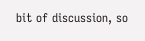bit of discussion, so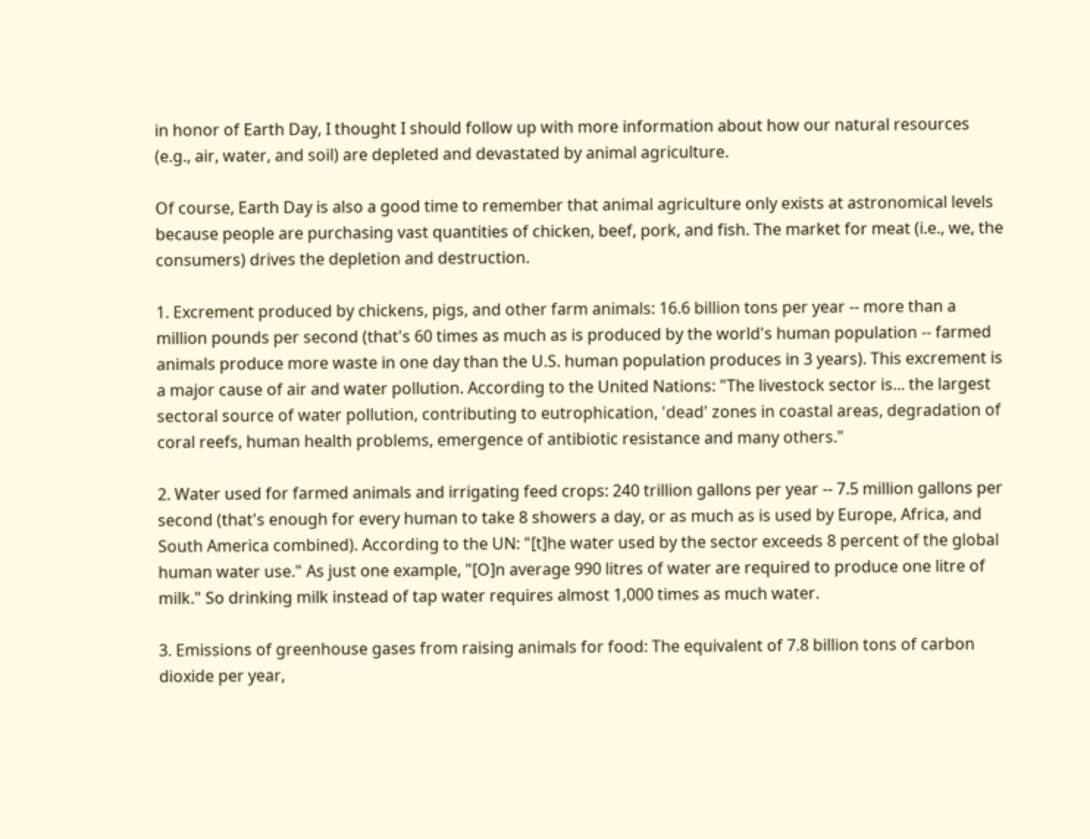in honor of Earth Day, I thought I should follow up with more information about how our natural resources (e.g., air, water, and soil) are depleted and devastated by animal agriculture.

Of course, Earth Day is also a good time to remember that animal agriculture only exists at astronomical levels because people are purchasing vast quantities of chicken, beef, pork, and fish. The market for meat (i.e., we, the consumers) drives the depletion and destruction.

1. Excrement produced by chickens, pigs, and other farm animals: 16.6 billion tons per year -- more than a million pounds per second (that's 60 times as much as is produced by the world's human population -- farmed animals produce more waste in one day than the U.S. human population produces in 3 years). This excrement is a major cause of air and water pollution. According to the United Nations: "The livestock sector is... the largest sectoral source of water pollution, contributing to eutrophication, 'dead' zones in coastal areas, degradation of coral reefs, human health problems, emergence of antibiotic resistance and many others."

2. Water used for farmed animals and irrigating feed crops: 240 trillion gallons per year -- 7.5 million gallons per second (that's enough for every human to take 8 showers a day, or as much as is used by Europe, Africa, and South America combined). According to the UN: "[t]he water used by the sector exceeds 8 percent of the global human water use." As just one example, "[O]n average 990 litres of water are required to produce one litre of milk." So drinking milk instead of tap water requires almost 1,000 times as much water.

3. Emissions of greenhouse gases from raising animals for food: The equivalent of 7.8 billion tons of carbon dioxide per year,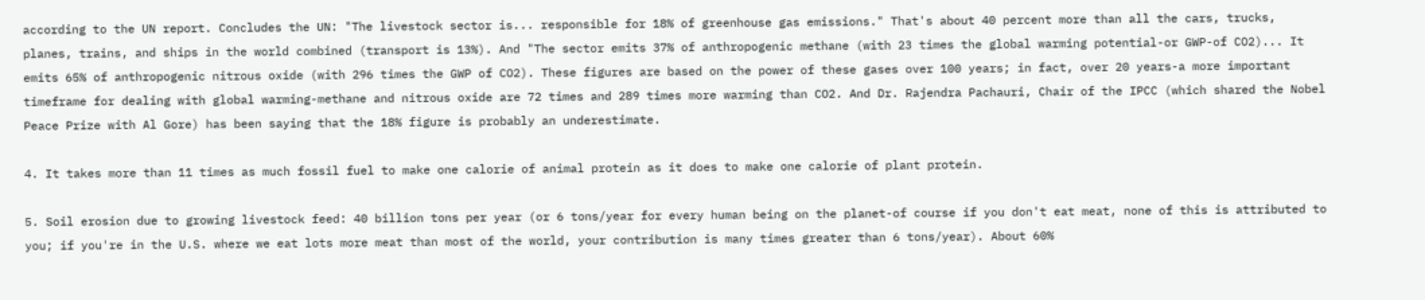according to the UN report. Concludes the UN: "The livestock sector is... responsible for 18% of greenhouse gas emissions." That's about 40 percent more than all the cars, trucks, planes, trains, and ships in the world combined (transport is 13%). And "The sector emits 37% of anthropogenic methane (with 23 times the global warming potential-or GWP-of CO2)... It emits 65% of anthropogenic nitrous oxide (with 296 times the GWP of CO2). These figures are based on the power of these gases over 100 years; in fact, over 20 years-a more important timeframe for dealing with global warming-methane and nitrous oxide are 72 times and 289 times more warming than CO2. And Dr. Rajendra Pachauri, Chair of the IPCC (which shared the Nobel Peace Prize with Al Gore) has been saying that the 18% figure is probably an underestimate.

4. It takes more than 11 times as much fossil fuel to make one calorie of animal protein as it does to make one calorie of plant protein.

5. Soil erosion due to growing livestock feed: 40 billion tons per year (or 6 tons/year for every human being on the planet-of course if you don't eat meat, none of this is attributed to you; if you're in the U.S. where we eat lots more meat than most of the world, your contribution is many times greater than 6 tons/year). About 60%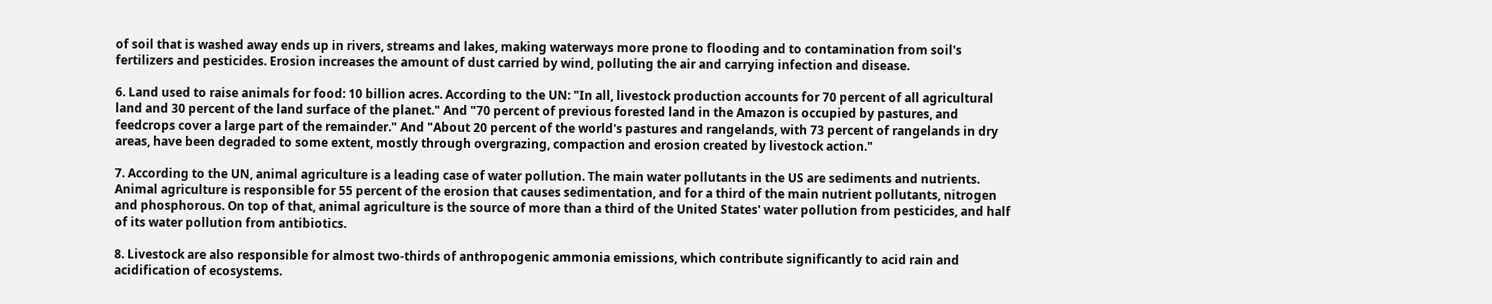of soil that is washed away ends up in rivers, streams and lakes, making waterways more prone to flooding and to contamination from soil's fertilizers and pesticides. Erosion increases the amount of dust carried by wind, polluting the air and carrying infection and disease.

6. Land used to raise animals for food: 10 billion acres. According to the UN: "In all, livestock production accounts for 70 percent of all agricultural land and 30 percent of the land surface of the planet." And "70 percent of previous forested land in the Amazon is occupied by pastures, and feedcrops cover a large part of the remainder." And "About 20 percent of the world's pastures and rangelands, with 73 percent of rangelands in dry areas, have been degraded to some extent, mostly through overgrazing, compaction and erosion created by livestock action."

7. According to the UN, animal agriculture is a leading case of water pollution. The main water pollutants in the US are sediments and nutrients. Animal agriculture is responsible for 55 percent of the erosion that causes sedimentation, and for a third of the main nutrient pollutants, nitrogen and phosphorous. On top of that, animal agriculture is the source of more than a third of the United States' water pollution from pesticides, and half of its water pollution from antibiotics.

8. Livestock are also responsible for almost two-thirds of anthropogenic ammonia emissions, which contribute significantly to acid rain and acidification of ecosystems.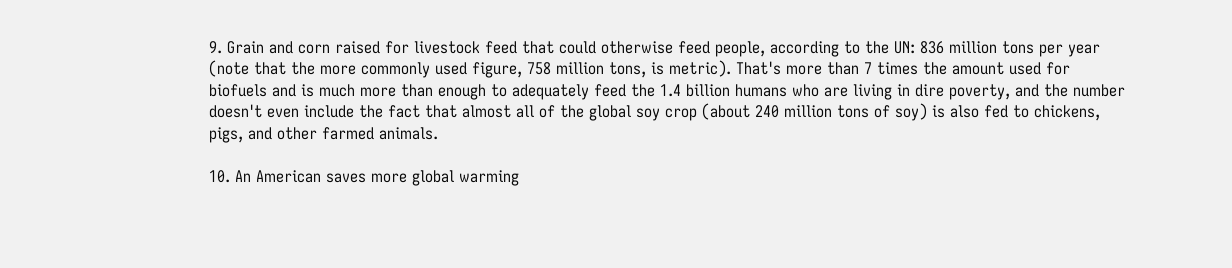9. Grain and corn raised for livestock feed that could otherwise feed people, according to the UN: 836 million tons per year (note that the more commonly used figure, 758 million tons, is metric). That's more than 7 times the amount used for biofuels and is much more than enough to adequately feed the 1.4 billion humans who are living in dire poverty, and the number doesn't even include the fact that almost all of the global soy crop (about 240 million tons of soy) is also fed to chickens, pigs, and other farmed animals.

10. An American saves more global warming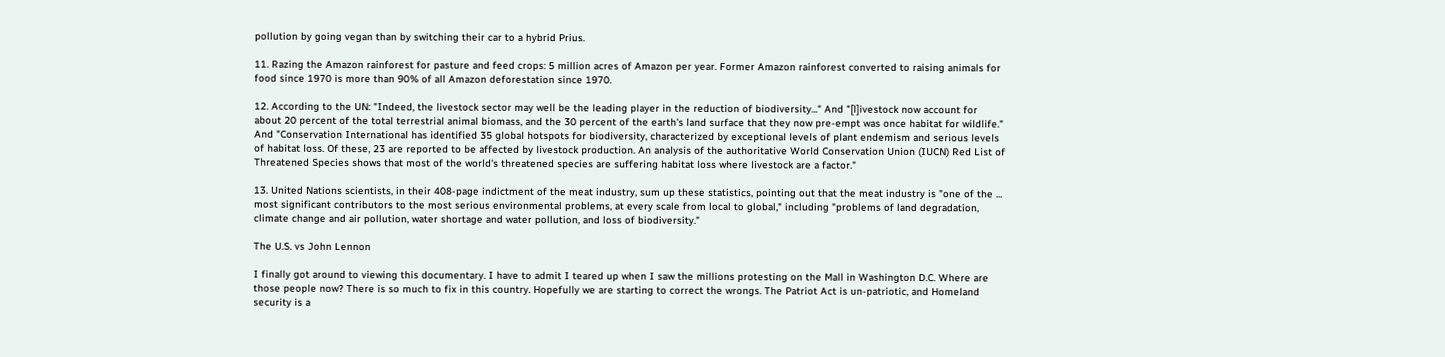pollution by going vegan than by switching their car to a hybrid Prius.

11. Razing the Amazon rainforest for pasture and feed crops: 5 million acres of Amazon per year. Former Amazon rainforest converted to raising animals for food since 1970 is more than 90% of all Amazon deforestation since 1970.

12. According to the UN: "Indeed, the livestock sector may well be the leading player in the reduction of biodiversity..." And "[l]ivestock now account for about 20 percent of the total terrestrial animal biomass, and the 30 percent of the earth's land surface that they now pre-empt was once habitat for wildlife." And "Conservation International has identified 35 global hotspots for biodiversity, characterized by exceptional levels of plant endemism and serious levels of habitat loss. Of these, 23 are reported to be affected by livestock production. An analysis of the authoritative World Conservation Union (IUCN) Red List of Threatened Species shows that most of the world's threatened species are suffering habitat loss where livestock are a factor."

13. United Nations scientists, in their 408-page indictment of the meat industry, sum up these statistics, pointing out that the meat industry is "one of the ... most significant contributors to the most serious environmental problems, at every scale from local to global," including "problems of land degradation, climate change and air pollution, water shortage and water pollution, and loss of biodiversity."

The U.S. vs John Lennon

I finally got around to viewing this documentary. I have to admit I teared up when I saw the millions protesting on the Mall in Washington D.C. Where are those people now? There is so much to fix in this country. Hopefully we are starting to correct the wrongs. The Patriot Act is un-patriotic, and Homeland security is a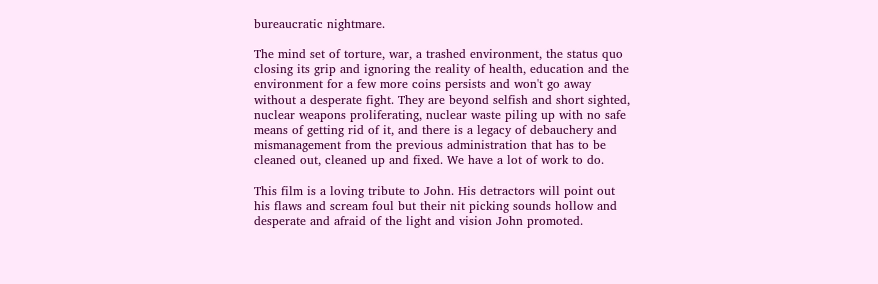bureaucratic nightmare.

The mind set of torture, war, a trashed environment, the status quo closing its grip and ignoring the reality of health, education and the environment for a few more coins persists and won't go away without a desperate fight. They are beyond selfish and short sighted, nuclear weapons proliferating, nuclear waste piling up with no safe means of getting rid of it, and there is a legacy of debauchery and mismanagement from the previous administration that has to be cleaned out, cleaned up and fixed. We have a lot of work to do.

This film is a loving tribute to John. His detractors will point out his flaws and scream foul but their nit picking sounds hollow and desperate and afraid of the light and vision John promoted.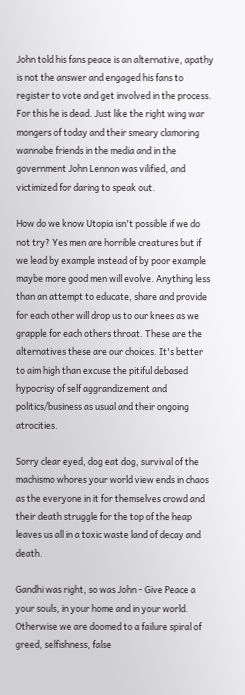John told his fans peace is an alternative, apathy is not the answer and engaged his fans to register to vote and get involved in the process. For this he is dead. Just like the right wing war mongers of today and their smeary clamoring wannabe friends in the media and in the government John Lennon was vilified, and victimized for daring to speak out.

How do we know Utopia isn't possible if we do not try? Yes men are horrible creatures but if we lead by example instead of by poor example maybe more good men will evolve. Anything less than an attempt to educate, share and provide for each other will drop us to our knees as we grapple for each others throat. These are the alternatives these are our choices. It's better to aim high than excuse the pitiful debased hypocrisy of self aggrandizement and politics/business as usual and their ongoing atrocities.

Sorry clear eyed, dog eat dog, survival of the machismo whores your world view ends in chaos as the everyone in it for themselves crowd and their death struggle for the top of the heap leaves us all in a toxic waste land of decay and death.

Gandhi was right, so was John - Give Peace a your souls, in your home and in your world. Otherwise we are doomed to a failure spiral of greed, selfishness, false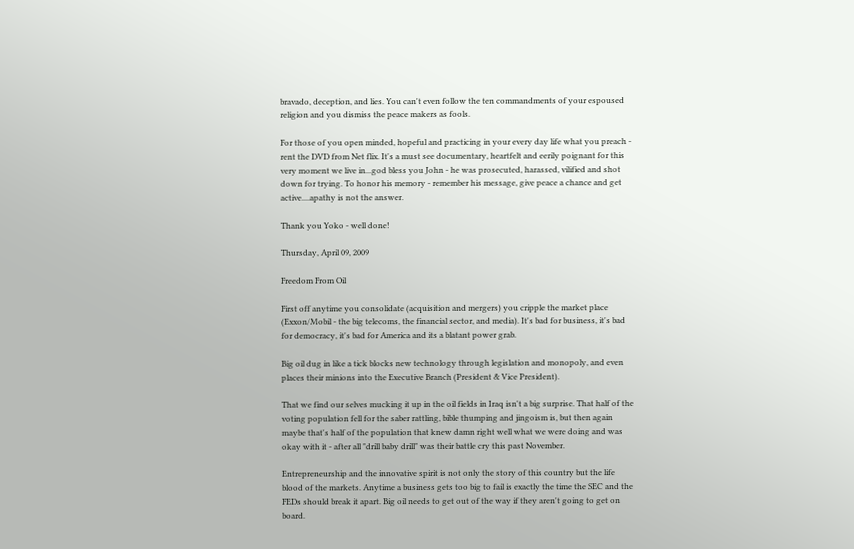bravado, deception, and lies. You can't even follow the ten commandments of your espoused religion and you dismiss the peace makers as fools.

For those of you open minded, hopeful and practicing in your every day life what you preach - rent the DVD from Net flix. It's a must see documentary, heartfelt and eerily poignant for this very moment we live in...god bless you John - he was prosecuted, harassed, vilified and shot down for trying. To honor his memory - remember his message, give peace a chance and get active....apathy is not the answer.

Thank you Yoko - well done!

Thursday, April 09, 2009

Freedom From Oil

First off anytime you consolidate (acquisition and mergers) you cripple the market place (Exxon/Mobil - the big telecoms, the financial sector, and media). It's bad for business, it's bad for democracy, it's bad for America and its a blatant power grab.

Big oil dug in like a tick blocks new technology through legislation and monopoly, and even places their minions into the Executive Branch (President & Vice President).

That we find our selves mucking it up in the oil fields in Iraq isn't a big surprise. That half of the voting population fell for the saber rattling, bible thumping and jingoism is, but then again maybe that's half of the population that knew damn right well what we were doing and was okay with it - after all "drill baby drill" was their battle cry this past November.

Entrepreneurship and the innovative spirit is not only the story of this country but the life blood of the markets. Anytime a business gets too big to fail is exactly the time the SEC and the FEDs should break it apart. Big oil needs to get out of the way if they aren't going to get on board.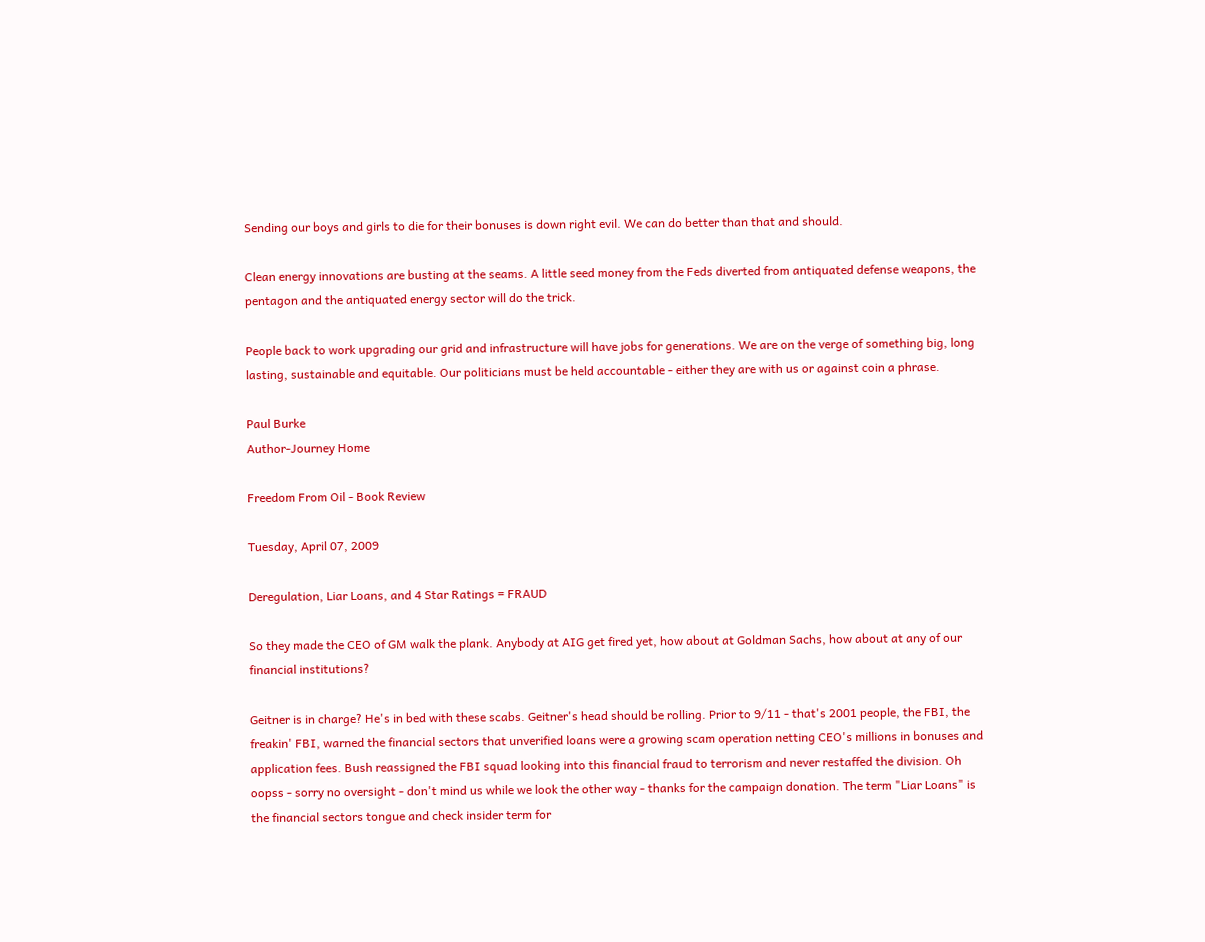Sending our boys and girls to die for their bonuses is down right evil. We can do better than that and should.

Clean energy innovations are busting at the seams. A little seed money from the Feds diverted from antiquated defense weapons, the pentagon and the antiquated energy sector will do the trick.

People back to work upgrading our grid and infrastructure will have jobs for generations. We are on the verge of something big, long lasting, sustainable and equitable. Our politicians must be held accountable - either they are with us or against coin a phrase.

Paul Burke
Author-Journey Home

Freedom From Oil - Book Review

Tuesday, April 07, 2009

Deregulation, Liar Loans, and 4 Star Ratings = FRAUD

So they made the CEO of GM walk the plank. Anybody at AIG get fired yet, how about at Goldman Sachs, how about at any of our financial institutions?

Geitner is in charge? He's in bed with these scabs. Geitner's head should be rolling. Prior to 9/11 - that's 2001 people, the FBI, the freakin' FBI, warned the financial sectors that unverified loans were a growing scam operation netting CEO's millions in bonuses and application fees. Bush reassigned the FBI squad looking into this financial fraud to terrorism and never restaffed the division. Oh oopss - sorry no oversight - don't mind us while we look the other way - thanks for the campaign donation. The term "Liar Loans" is the financial sectors tongue and check insider term for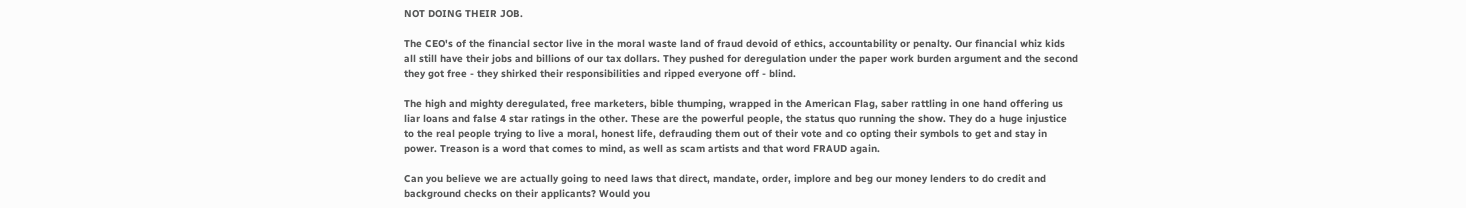NOT DOING THEIR JOB.

The CEO's of the financial sector live in the moral waste land of fraud devoid of ethics, accountability or penalty. Our financial whiz kids all still have their jobs and billions of our tax dollars. They pushed for deregulation under the paper work burden argument and the second they got free - they shirked their responsibilities and ripped everyone off - blind.

The high and mighty deregulated, free marketers, bible thumping, wrapped in the American Flag, saber rattling in one hand offering us liar loans and false 4 star ratings in the other. These are the powerful people, the status quo running the show. They do a huge injustice to the real people trying to live a moral, honest life, defrauding them out of their vote and co opting their symbols to get and stay in power. Treason is a word that comes to mind, as well as scam artists and that word FRAUD again.

Can you believe we are actually going to need laws that direct, mandate, order, implore and beg our money lenders to do credit and background checks on their applicants? Would you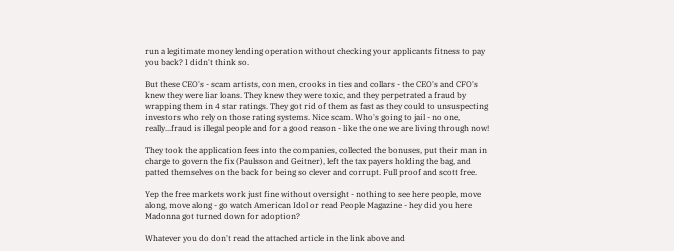run a legitimate money lending operation without checking your applicants fitness to pay you back? I didn't think so.

But these CEO's - scam artists, con men, crooks in ties and collars - the CEO's and CFO's knew they were liar loans. They knew they were toxic, and they perpetrated a fraud by wrapping them in 4 star ratings. They got rid of them as fast as they could to unsuspecting investors who rely on those rating systems. Nice scam. Who's going to jail - no one, really...fraud is illegal people and for a good reason - like the one we are living through now!

They took the application fees into the companies, collected the bonuses, put their man in charge to govern the fix (Paulsson and Geitner), left the tax payers holding the bag, and patted themselves on the back for being so clever and corrupt. Full proof and scott free.

Yep the free markets work just fine without oversight - nothing to see here people, move along, move along - go watch American Idol or read People Magazine - hey did you here Madonna got turned down for adoption?

Whatever you do don't read the attached article in the link above and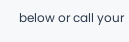below or call your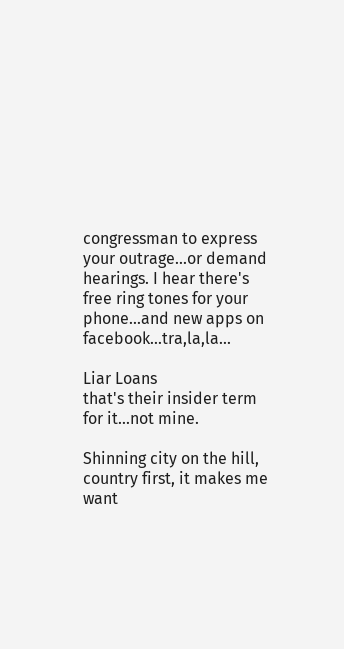congressman to express your outrage...or demand hearings. I hear there's free ring tones for your phone...and new apps on facebook...tra,la,la...

Liar Loans
that's their insider term for it...not mine.

Shinning city on the hill, country first, it makes me want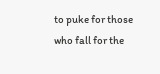to puke for those who fall for the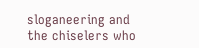sloganeering and the chiselers who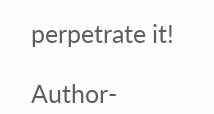perpetrate it!

Author-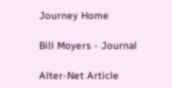Journey Home

Bill Moyers - Journal

Alter-Net Article